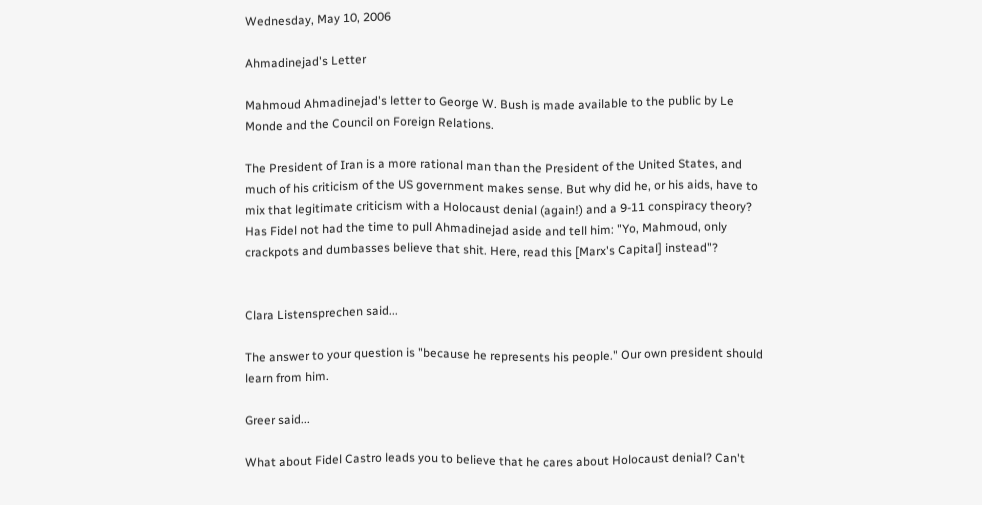Wednesday, May 10, 2006

Ahmadinejad's Letter

Mahmoud Ahmadinejad's letter to George W. Bush is made available to the public by Le Monde and the Council on Foreign Relations.

The President of Iran is a more rational man than the President of the United States, and much of his criticism of the US government makes sense. But why did he, or his aids, have to mix that legitimate criticism with a Holocaust denial (again!) and a 9-11 conspiracy theory? Has Fidel not had the time to pull Ahmadinejad aside and tell him: "Yo, Mahmoud, only crackpots and dumbasses believe that shit. Here, read this [Marx's Capital] instead"?


Clara Listensprechen said...

The answer to your question is "because he represents his people." Our own president should learn from him.

Greer said...

What about Fidel Castro leads you to believe that he cares about Holocaust denial? Can't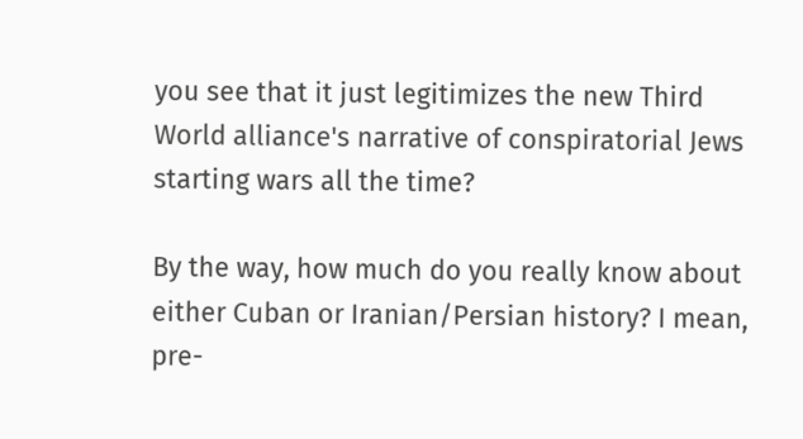you see that it just legitimizes the new Third World alliance's narrative of conspiratorial Jews starting wars all the time?

By the way, how much do you really know about either Cuban or Iranian/Persian history? I mean, pre-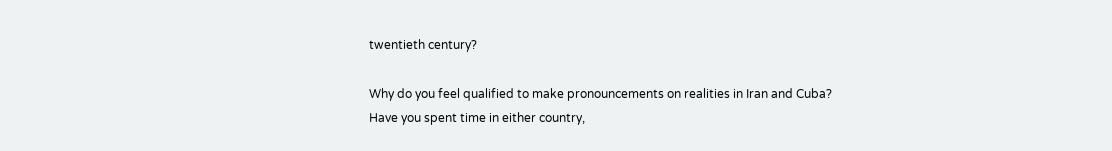twentieth century?

Why do you feel qualified to make pronouncements on realities in Iran and Cuba? Have you spent time in either country,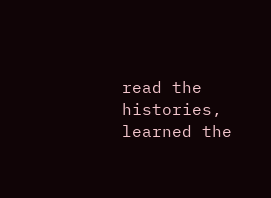read the histories, learned the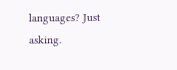languages? Just asking.